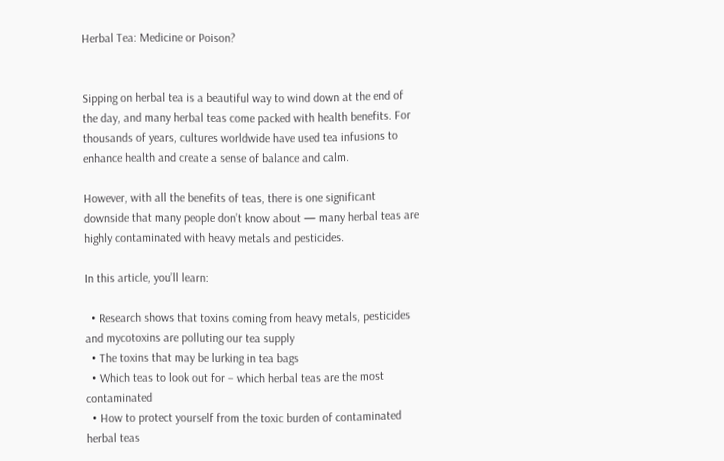Herbal Tea: Medicine or Poison?


Sipping on herbal tea is a beautiful way to wind down at the end of the day, and many herbal teas come packed with health benefits. For thousands of years, cultures worldwide have used tea infusions to enhance health and create a sense of balance and calm.

However, with all the benefits of teas, there is one significant downside that many people don’t know about — many herbal teas are highly contaminated with heavy metals and pesticides.

In this article, you’ll learn:

  • Research shows that toxins coming from heavy metals, pesticides and mycotoxins are polluting our tea supply
  • The toxins that may be lurking in tea bags
  • Which teas to look out for – which herbal teas are the most contaminated
  • How to protect yourself from the toxic burden of contaminated herbal teas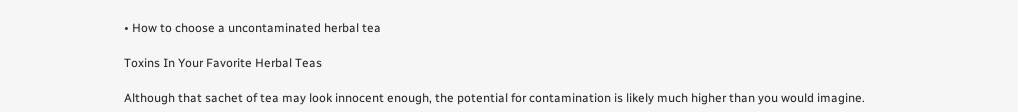• How to choose a uncontaminated herbal tea

Toxins In Your Favorite Herbal Teas

Although that sachet of tea may look innocent enough, the potential for contamination is likely much higher than you would imagine.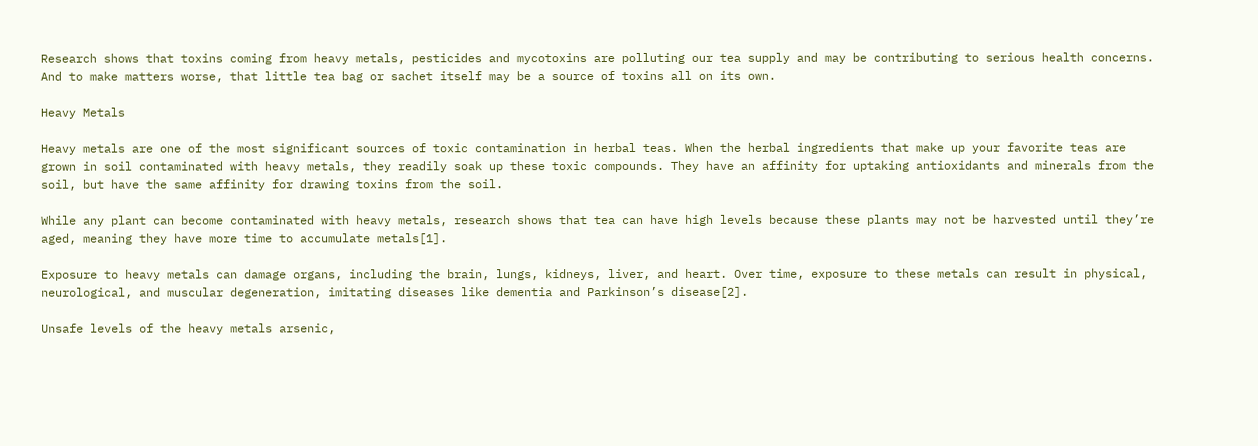Research shows that toxins coming from heavy metals, pesticides and mycotoxins are polluting our tea supply and may be contributing to serious health concerns. And to make matters worse, that little tea bag or sachet itself may be a source of toxins all on its own.

Heavy Metals

Heavy metals are one of the most significant sources of toxic contamination in herbal teas. When the herbal ingredients that make up your favorite teas are grown in soil contaminated with heavy metals, they readily soak up these toxic compounds. They have an affinity for uptaking antioxidants and minerals from the soil, but have the same affinity for drawing toxins from the soil.

While any plant can become contaminated with heavy metals, research shows that tea can have high levels because these plants may not be harvested until they’re aged, meaning they have more time to accumulate metals[1].

Exposure to heavy metals can damage organs, including the brain, lungs, kidneys, liver, and heart. Over time, exposure to these metals can result in physical, neurological, and muscular degeneration, imitating diseases like dementia and Parkinson’s disease[2].

Unsafe levels of the heavy metals arsenic,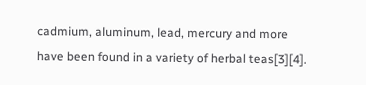cadmium, aluminum, lead, mercury and more have been found in a variety of herbal teas[3][4].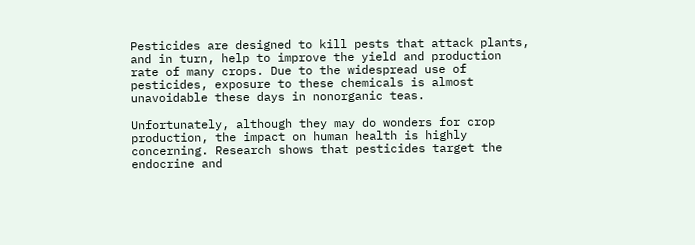Pesticides are designed to kill pests that attack plants, and in turn, help to improve the yield and production rate of many crops. Due to the widespread use of pesticides, exposure to these chemicals is almost unavoidable these days in nonorganic teas.

Unfortunately, although they may do wonders for crop production, the impact on human health is highly concerning. Research shows that pesticides target the endocrine and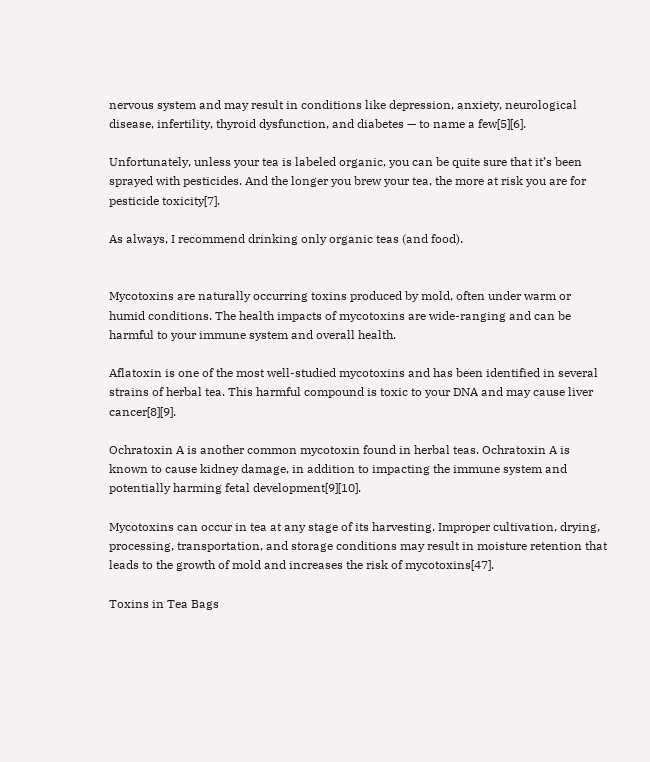nervous system and may result in conditions like depression, anxiety, neurological disease, infertility, thyroid dysfunction, and diabetes — to name a few[5][6].

Unfortunately, unless your tea is labeled organic, you can be quite sure that it’s been sprayed with pesticides. And the longer you brew your tea, the more at risk you are for pesticide toxicity[7].

As always, I recommend drinking only organic teas (and food).


Mycotoxins are naturally occurring toxins produced by mold, often under warm or humid conditions. The health impacts of mycotoxins are wide-ranging and can be harmful to your immune system and overall health.

Aflatoxin is one of the most well-studied mycotoxins and has been identified in several strains of herbal tea. This harmful compound is toxic to your DNA and may cause liver cancer[8][9].

Ochratoxin A is another common mycotoxin found in herbal teas. Ochratoxin A is known to cause kidney damage, in addition to impacting the immune system and potentially harming fetal development[9][10].

Mycotoxins can occur in tea at any stage of its harvesting. Improper cultivation, drying, processing, transportation, and storage conditions may result in moisture retention that leads to the growth of mold and increases the risk of mycotoxins[47].

Toxins in Tea Bags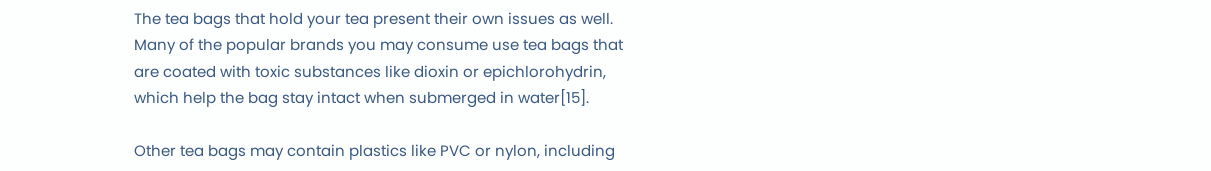The tea bags that hold your tea present their own issues as well. Many of the popular brands you may consume use tea bags that are coated with toxic substances like dioxin or epichlorohydrin, which help the bag stay intact when submerged in water[15].

Other tea bags may contain plastics like PVC or nylon, including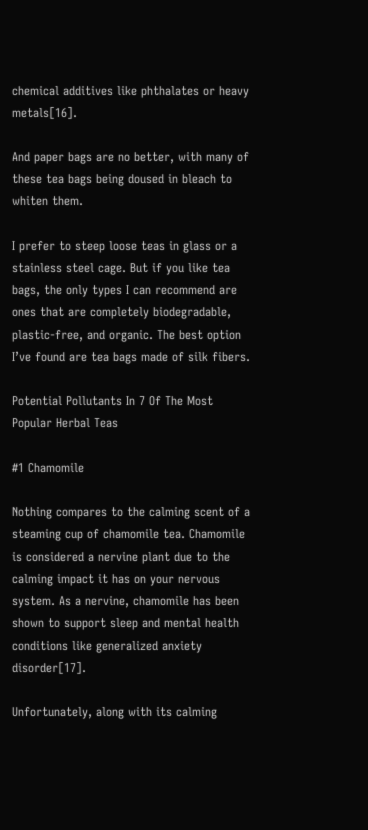chemical additives like phthalates or heavy metals[16].

And paper bags are no better, with many of these tea bags being doused in bleach to whiten them.

I prefer to steep loose teas in glass or a stainless steel cage. But if you like tea bags, the only types I can recommend are ones that are completely biodegradable, plastic-free, and organic. The best option I’ve found are tea bags made of silk fibers.

Potential Pollutants In 7 Of The Most Popular Herbal Teas

#1 Chamomile

Nothing compares to the calming scent of a steaming cup of chamomile tea. Chamomile is considered a nervine plant due to the calming impact it has on your nervous system. As a nervine, chamomile has been shown to support sleep and mental health conditions like generalized anxiety disorder[17].

Unfortunately, along with its calming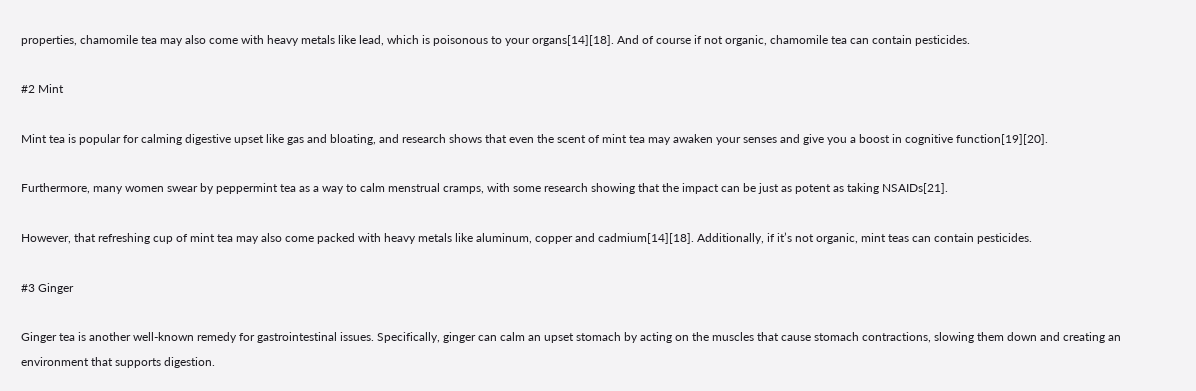properties, chamomile tea may also come with heavy metals like lead, which is poisonous to your organs[14][18]. And of course if not organic, chamomile tea can contain pesticides.

#2 Mint

Mint tea is popular for calming digestive upset like gas and bloating, and research shows that even the scent of mint tea may awaken your senses and give you a boost in cognitive function[19][20].

Furthermore, many women swear by peppermint tea as a way to calm menstrual cramps, with some research showing that the impact can be just as potent as taking NSAIDs[21].

However, that refreshing cup of mint tea may also come packed with heavy metals like aluminum, copper and cadmium[14][18]. Additionally, if it’s not organic, mint teas can contain pesticides.

#3 Ginger

Ginger tea is another well-known remedy for gastrointestinal issues. Specifically, ginger can calm an upset stomach by acting on the muscles that cause stomach contractions, slowing them down and creating an environment that supports digestion.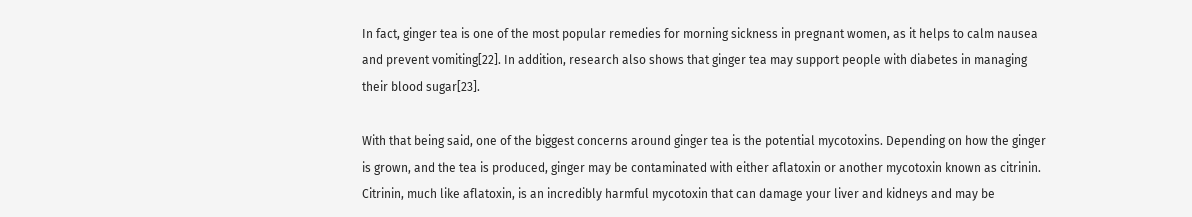In fact, ginger tea is one of the most popular remedies for morning sickness in pregnant women, as it helps to calm nausea and prevent vomiting[22]. In addition, research also shows that ginger tea may support people with diabetes in managing their blood sugar[23].

With that being said, one of the biggest concerns around ginger tea is the potential mycotoxins. Depending on how the ginger is grown, and the tea is produced, ginger may be contaminated with either aflatoxin or another mycotoxin known as citrinin. Citrinin, much like aflatoxin, is an incredibly harmful mycotoxin that can damage your liver and kidneys and may be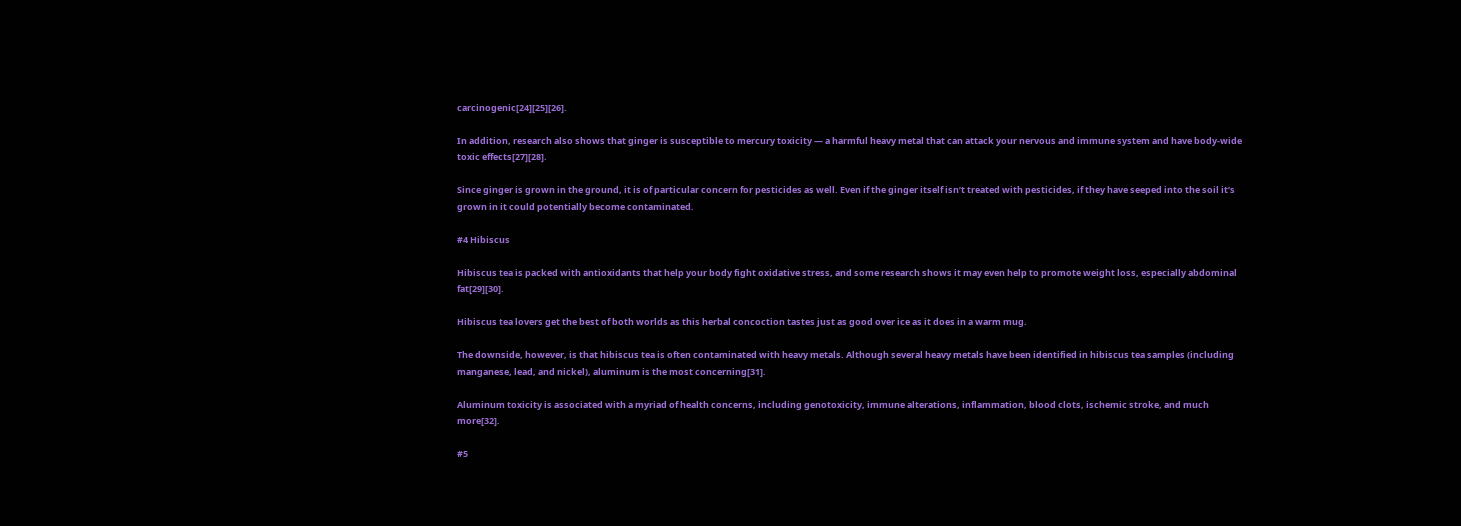carcinogenic[24][25][26].

In addition, research also shows that ginger is susceptible to mercury toxicity — a harmful heavy metal that can attack your nervous and immune system and have body-wide toxic effects[27][28].

Since ginger is grown in the ground, it is of particular concern for pesticides as well. Even if the ginger itself isn’t treated with pesticides, if they have seeped into the soil it’s grown in it could potentially become contaminated.

#4 Hibiscus

Hibiscus tea is packed with antioxidants that help your body fight oxidative stress, and some research shows it may even help to promote weight loss, especially abdominal fat[29][30].

Hibiscus tea lovers get the best of both worlds as this herbal concoction tastes just as good over ice as it does in a warm mug.

The downside, however, is that hibiscus tea is often contaminated with heavy metals. Although several heavy metals have been identified in hibiscus tea samples (including manganese, lead, and nickel), aluminum is the most concerning[31].

Aluminum toxicity is associated with a myriad of health concerns, including genotoxicity, immune alterations, inflammation, blood clots, ischemic stroke, and much more[32].

#5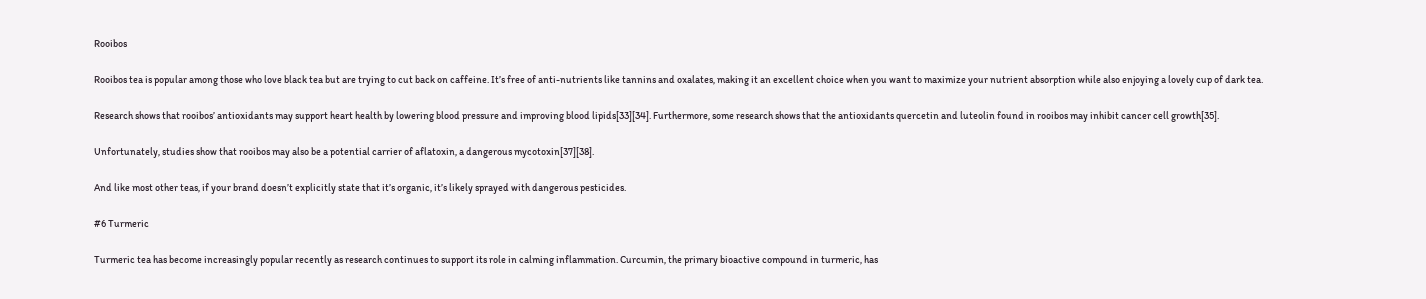Rooibos

Rooibos tea is popular among those who love black tea but are trying to cut back on caffeine. It’s free of anti-nutrients like tannins and oxalates, making it an excellent choice when you want to maximize your nutrient absorption while also enjoying a lovely cup of dark tea.

Research shows that rooibos’ antioxidants may support heart health by lowering blood pressure and improving blood lipids[33][34]. Furthermore, some research shows that the antioxidants quercetin and luteolin found in rooibos may inhibit cancer cell growth[35].

Unfortunately, studies show that rooibos may also be a potential carrier of aflatoxin, a dangerous mycotoxin[37][38].

And like most other teas, if your brand doesn’t explicitly state that it’s organic, it’s likely sprayed with dangerous pesticides.

#6 Turmeric

Turmeric tea has become increasingly popular recently as research continues to support its role in calming inflammation. Curcumin, the primary bioactive compound in turmeric, has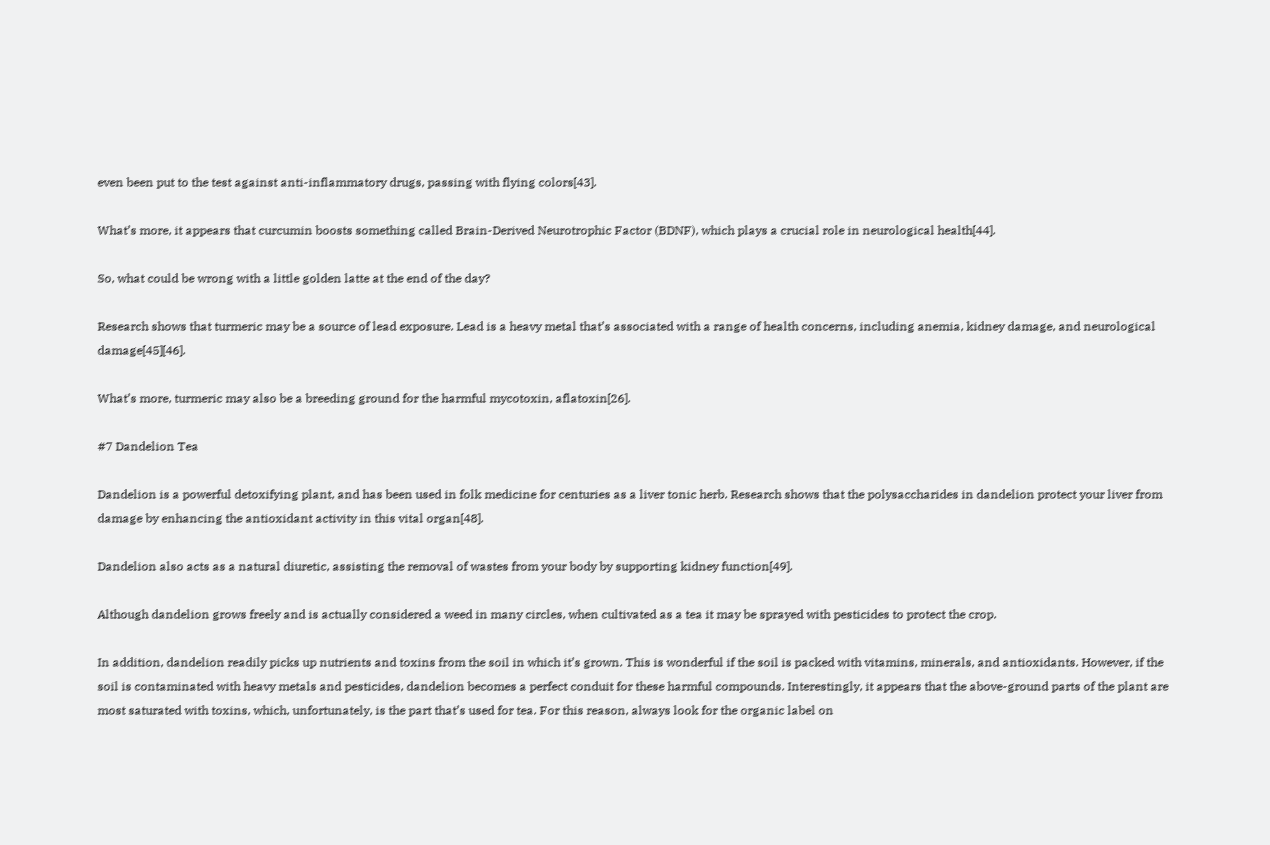even been put to the test against anti-inflammatory drugs, passing with flying colors[43].

What’s more, it appears that curcumin boosts something called Brain-Derived Neurotrophic Factor (BDNF), which plays a crucial role in neurological health[44].

So, what could be wrong with a little golden latte at the end of the day?

Research shows that turmeric may be a source of lead exposure. Lead is a heavy metal that’s associated with a range of health concerns, including anemia, kidney damage, and neurological damage[45][46].

What’s more, turmeric may also be a breeding ground for the harmful mycotoxin, aflatoxin[26].

#7 Dandelion Tea

Dandelion is a powerful detoxifying plant, and has been used in folk medicine for centuries as a liver tonic herb. Research shows that the polysaccharides in dandelion protect your liver from damage by enhancing the antioxidant activity in this vital organ[48].

Dandelion also acts as a natural diuretic, assisting the removal of wastes from your body by supporting kidney function[49].

Although dandelion grows freely and is actually considered a weed in many circles, when cultivated as a tea it may be sprayed with pesticides to protect the crop.

In addition, dandelion readily picks up nutrients and toxins from the soil in which it’s grown. This is wonderful if the soil is packed with vitamins, minerals, and antioxidants. However, if the soil is contaminated with heavy metals and pesticides, dandelion becomes a perfect conduit for these harmful compounds. Interestingly, it appears that the above-ground parts of the plant are most saturated with toxins, which, unfortunately, is the part that’s used for tea. For this reason, always look for the organic label on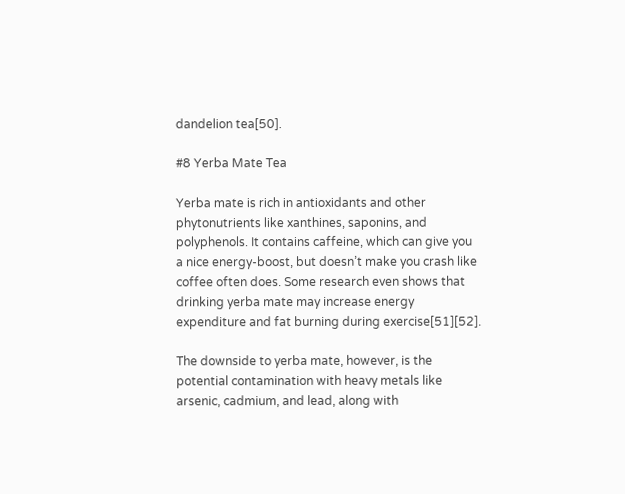dandelion tea[50].

#8 Yerba Mate Tea

Yerba mate is rich in antioxidants and other phytonutrients like xanthines, saponins, and polyphenols. It contains caffeine, which can give you a nice energy-boost, but doesn’t make you crash like coffee often does. Some research even shows that drinking yerba mate may increase energy expenditure and fat burning during exercise[51][52].

The downside to yerba mate, however, is the potential contamination with heavy metals like arsenic, cadmium, and lead, along with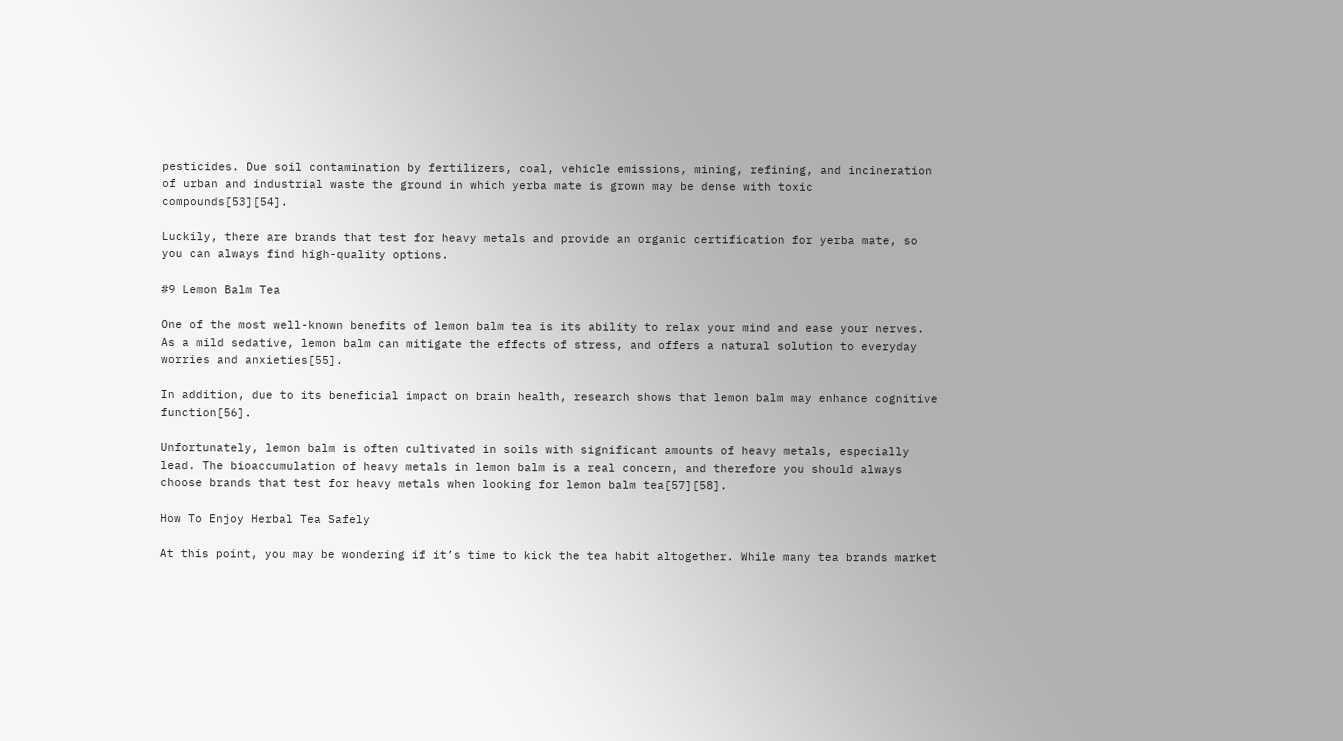pesticides. Due soil contamination by fertilizers, coal, vehicle emissions, mining, refining, and incineration of urban and industrial waste the ground in which yerba mate is grown may be dense with toxic compounds[53][54].

Luckily, there are brands that test for heavy metals and provide an organic certification for yerba mate, so you can always find high-quality options.

#9 Lemon Balm Tea

One of the most well-known benefits of lemon balm tea is its ability to relax your mind and ease your nerves. As a mild sedative, lemon balm can mitigate the effects of stress, and offers a natural solution to everyday worries and anxieties[55].

In addition, due to its beneficial impact on brain health, research shows that lemon balm may enhance cognitive function[56].

Unfortunately, lemon balm is often cultivated in soils with significant amounts of heavy metals, especially lead. The bioaccumulation of heavy metals in lemon balm is a real concern, and therefore you should always choose brands that test for heavy metals when looking for lemon balm tea[57][58].

How To Enjoy Herbal Tea Safely

At this point, you may be wondering if it’s time to kick the tea habit altogether. While many tea brands market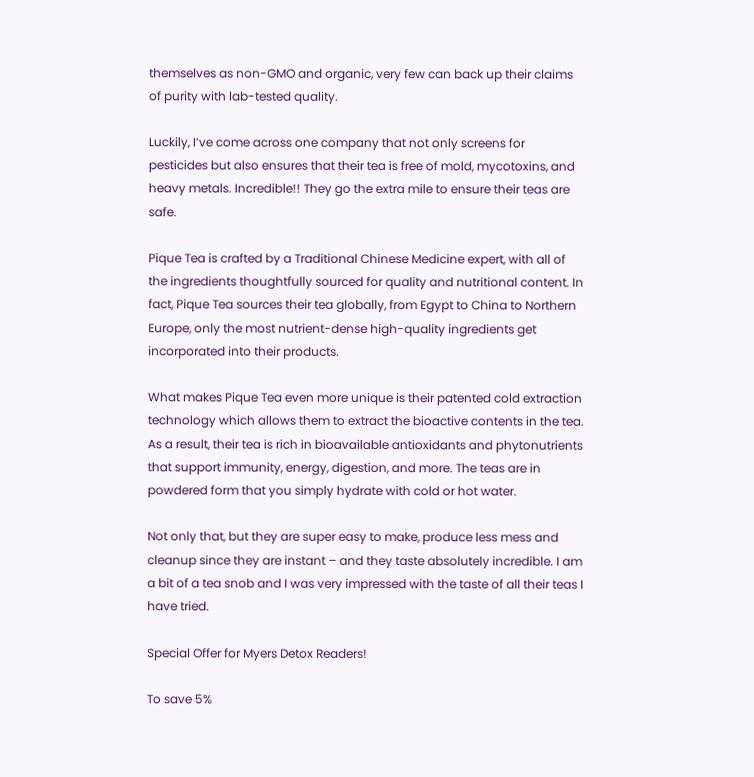themselves as non-GMO and organic, very few can back up their claims of purity with lab-tested quality.

Luckily, I’ve come across one company that not only screens for pesticides but also ensures that their tea is free of mold, mycotoxins, and heavy metals. Incredible!! They go the extra mile to ensure their teas are safe.

Pique Tea is crafted by a Traditional Chinese Medicine expert, with all of the ingredients thoughtfully sourced for quality and nutritional content. In fact, Pique Tea sources their tea globally, from Egypt to China to Northern Europe, only the most nutrient-dense high-quality ingredients get incorporated into their products.

What makes Pique Tea even more unique is their patented cold extraction technology which allows them to extract the bioactive contents in the tea. As a result, their tea is rich in bioavailable antioxidants and phytonutrients that support immunity, energy, digestion, and more. The teas are in powdered form that you simply hydrate with cold or hot water.

Not only that, but they are super easy to make, produce less mess and cleanup since they are instant – and they taste absolutely incredible. I am a bit of a tea snob and I was very impressed with the taste of all their teas I have tried.

Special Offer for Myers Detox Readers!

To save 5%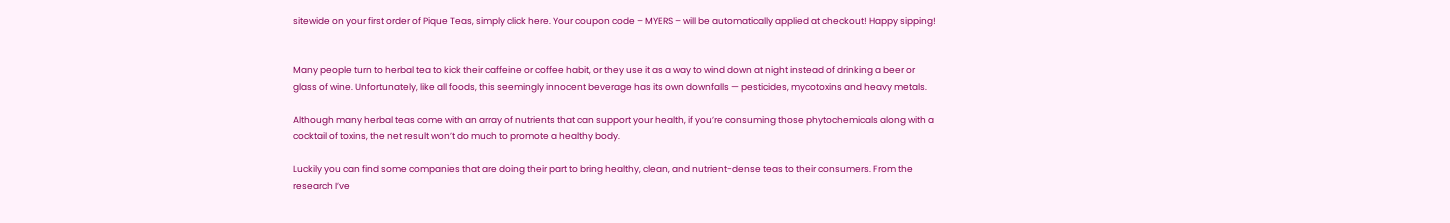sitewide on your first order of Pique Teas, simply click here. Your coupon code – MYERS – will be automatically applied at checkout! Happy sipping!


Many people turn to herbal tea to kick their caffeine or coffee habit, or they use it as a way to wind down at night instead of drinking a beer or glass of wine. Unfortunately, like all foods, this seemingly innocent beverage has its own downfalls — pesticides, mycotoxins and heavy metals.

Although many herbal teas come with an array of nutrients that can support your health, if you’re consuming those phytochemicals along with a cocktail of toxins, the net result won’t do much to promote a healthy body.

Luckily you can find some companies that are doing their part to bring healthy, clean, and nutrient-dense teas to their consumers. From the research I’ve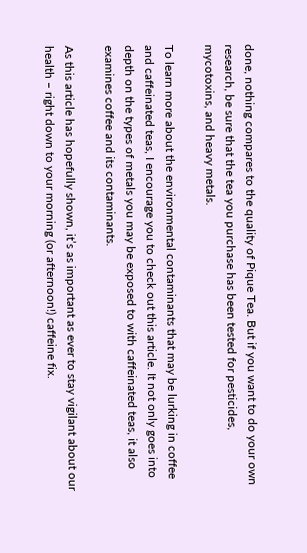done, nothing compares to the quality of Pique Tea. But if you want to do your own research, be sure that the tea you purchase has been tested for pesticides, mycotoxins, and heavy metals.

To learn more about the environmental contaminants that may be lurking in coffee and caffeinated teas, I encourage you to check out this article. It not only goes into depth on the types of metals you may be exposed to with caffeinated teas, it also examines coffee and its contaminants.

As this article has hopefully shown, it’s as important as ever to stay vigilant about our health – right down to your morning (or afternoon!) caffeine fix.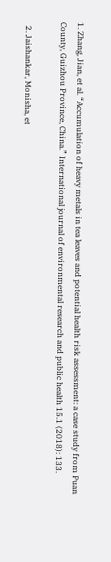1. Zhang, Jian, et al. “Accumulation of heavy metals in tea leaves and potential health risk assessment: a case study from Puan County, Guizhou Province, China.” International journal of environmental research and public health 15.1 (2018): 133.

  2. Jaishankar, Monisha, et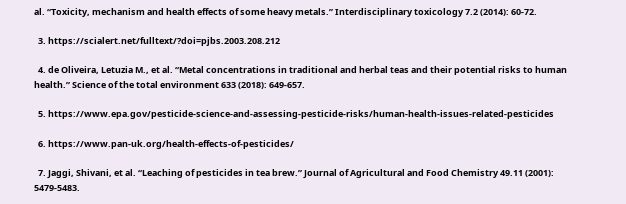al. “Toxicity, mechanism and health effects of some heavy metals.” Interdisciplinary toxicology 7.2 (2014): 60-72.

  3. https://scialert.net/fulltext/?doi=pjbs.2003.208.212

  4. de Oliveira, Letuzia M., et al. “Metal concentrations in traditional and herbal teas and their potential risks to human health.” Science of the total environment 633 (2018): 649-657.

  5. https://www.epa.gov/pesticide-science-and-assessing-pesticide-risks/human-health-issues-related-pesticides

  6. https://www.pan-uk.org/health-effects-of-pesticides/

  7. Jaggi, Shivani, et al. “Leaching of pesticides in tea brew.” Journal of Agricultural and Food Chemistry 49.11 (2001): 5479-5483.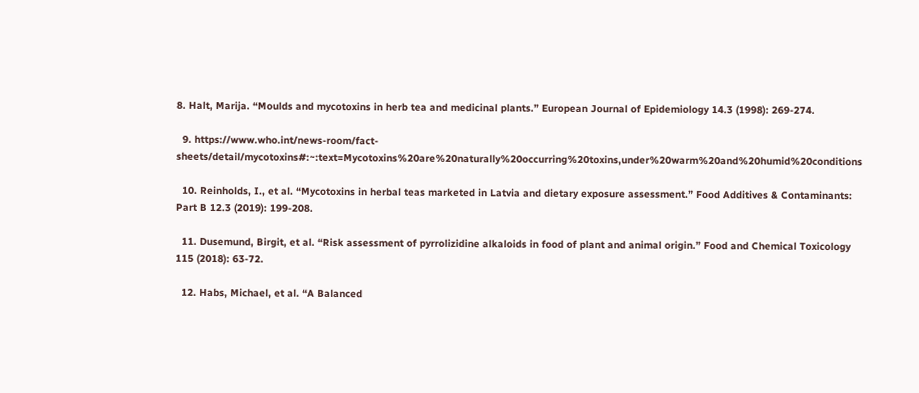8. Halt, Marija. “Moulds and mycotoxins in herb tea and medicinal plants.” European Journal of Epidemiology 14.3 (1998): 269-274.

  9. https://www.who.int/news-room/fact-sheets/detail/mycotoxins#:~:text=Mycotoxins%20are%20naturally%20occurring%20toxins,under%20warm%20and%20humid%20conditions

  10. Reinholds, I., et al. “Mycotoxins in herbal teas marketed in Latvia and dietary exposure assessment.” Food Additives & Contaminants: Part B 12.3 (2019): 199-208.

  11. Dusemund, Birgit, et al. “Risk assessment of pyrrolizidine alkaloids in food of plant and animal origin.” Food and Chemical Toxicology 115 (2018): 63-72.

  12. Habs, Michael, et al. “A Balanced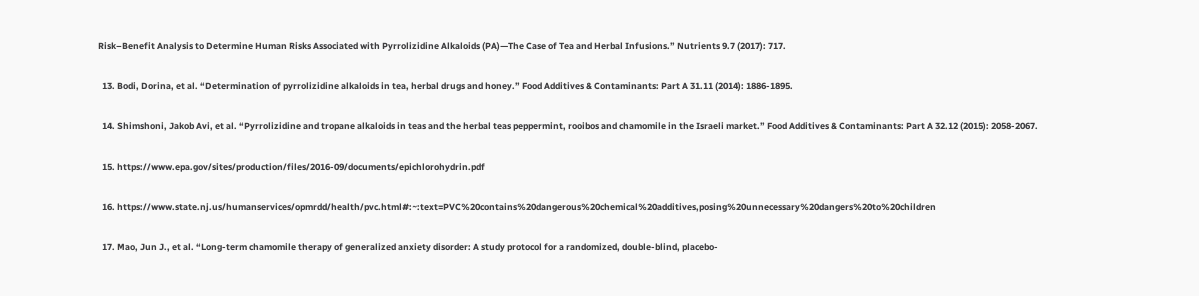Risk–Benefit Analysis to Determine Human Risks Associated with Pyrrolizidine Alkaloids (PA)—The Case of Tea and Herbal Infusions.” Nutrients 9.7 (2017): 717.

  13. Bodi, Dorina, et al. “Determination of pyrrolizidine alkaloids in tea, herbal drugs and honey.” Food Additives & Contaminants: Part A 31.11 (2014): 1886-1895.

  14. Shimshoni, Jakob Avi, et al. “Pyrrolizidine and tropane alkaloids in teas and the herbal teas peppermint, rooibos and chamomile in the Israeli market.” Food Additives & Contaminants: Part A 32.12 (2015): 2058-2067.

  15. https://www.epa.gov/sites/production/files/2016-09/documents/epichlorohydrin.pdf

  16. https://www.state.nj.us/humanservices/opmrdd/health/pvc.html#:~:text=PVC%20contains%20dangerous%20chemical%20additives,posing%20unnecessary%20dangers%20to%20children

  17. Mao, Jun J., et al. “Long-term chamomile therapy of generalized anxiety disorder: A study protocol for a randomized, double-blind, placebo-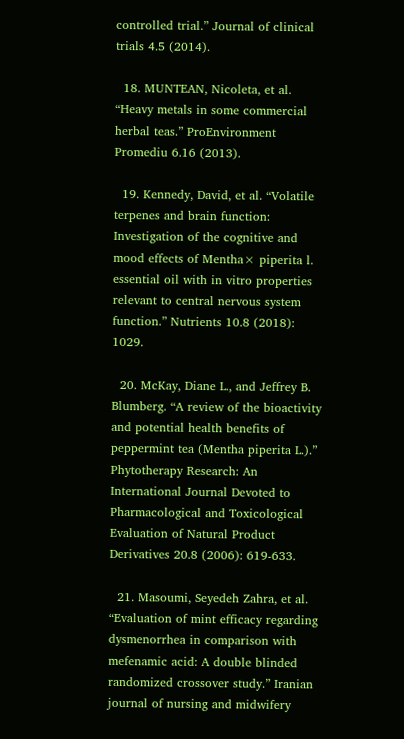controlled trial.” Journal of clinical trials 4.5 (2014).

  18. MUNTEAN, Nicoleta, et al. “Heavy metals in some commercial herbal teas.” ProEnvironment Promediu 6.16 (2013).

  19. Kennedy, David, et al. “Volatile terpenes and brain function: Investigation of the cognitive and mood effects of Mentha× piperita l. essential oil with in vitro properties relevant to central nervous system function.” Nutrients 10.8 (2018): 1029.

  20. McKay, Diane L., and Jeffrey B. Blumberg. “A review of the bioactivity and potential health benefits of peppermint tea (Mentha piperita L.).” Phytotherapy Research: An International Journal Devoted to Pharmacological and Toxicological Evaluation of Natural Product Derivatives 20.8 (2006): 619-633.

  21. Masoumi, Seyedeh Zahra, et al. “Evaluation of mint efficacy regarding dysmenorrhea in comparison with mefenamic acid: A double blinded randomized crossover study.” Iranian journal of nursing and midwifery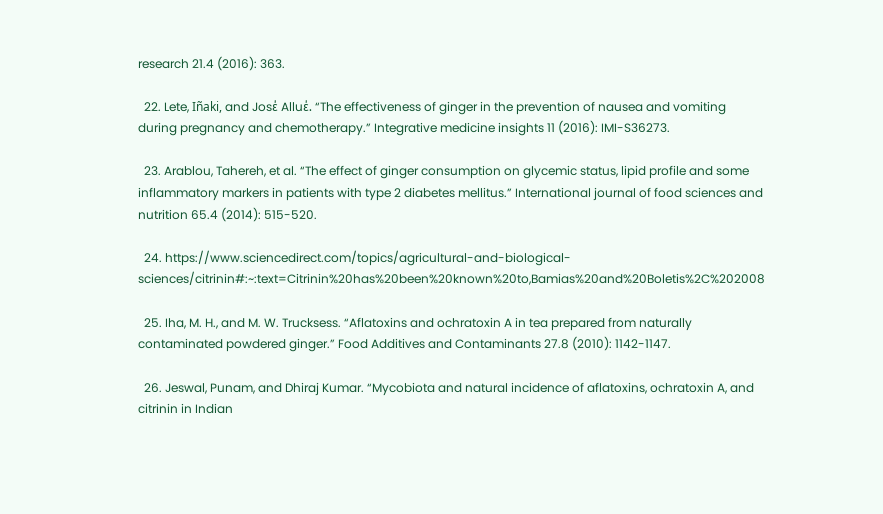research 21.4 (2016): 363.

  22. Lete, Iñaki, and Josέ Alluέ. “The effectiveness of ginger in the prevention of nausea and vomiting during pregnancy and chemotherapy.” Integrative medicine insights 11 (2016): IMI-S36273.

  23. Arablou, Tahereh, et al. “The effect of ginger consumption on glycemic status, lipid profile and some inflammatory markers in patients with type 2 diabetes mellitus.” International journal of food sciences and nutrition 65.4 (2014): 515-520.

  24. https://www.sciencedirect.com/topics/agricultural-and-biological-sciences/citrinin#:~:text=Citrinin%20has%20been%20known%20to,Bamias%20and%20Boletis%2C%202008

  25. Iha, M. H., and M. W. Trucksess. “Aflatoxins and ochratoxin A in tea prepared from naturally contaminated powdered ginger.” Food Additives and Contaminants 27.8 (2010): 1142-1147.

  26. Jeswal, Punam, and Dhiraj Kumar. “Mycobiota and natural incidence of aflatoxins, ochratoxin A, and citrinin in Indian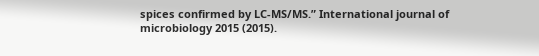spices confirmed by LC-MS/MS.” International journal of microbiology 2015 (2015).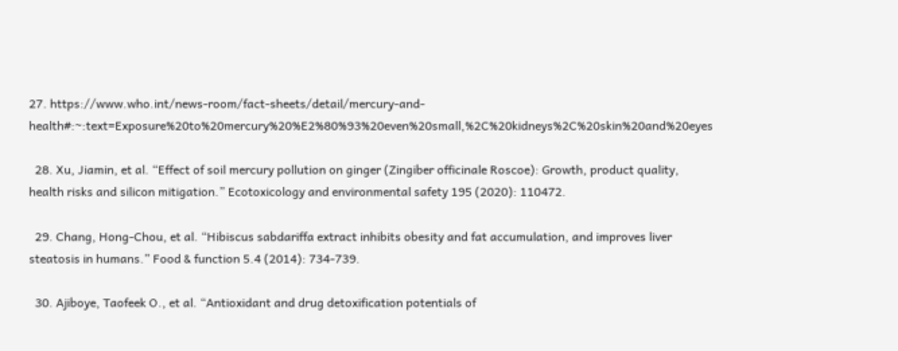27. https://www.who.int/news-room/fact-sheets/detail/mercury-and-health#:~:text=Exposure%20to%20mercury%20%E2%80%93%20even%20small,%2C%20kidneys%2C%20skin%20and%20eyes

  28. Xu, Jiamin, et al. “Effect of soil mercury pollution on ginger (Zingiber officinale Roscoe): Growth, product quality, health risks and silicon mitigation.” Ecotoxicology and environmental safety 195 (2020): 110472.

  29. Chang, Hong-Chou, et al. “Hibiscus sabdariffa extract inhibits obesity and fat accumulation, and improves liver steatosis in humans.” Food & function 5.4 (2014): 734-739.

  30. Ajiboye, Taofeek O., et al. “Antioxidant and drug detoxification potentials of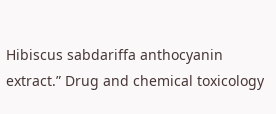Hibiscus sabdariffa anthocyanin extract.” Drug and chemical toxicology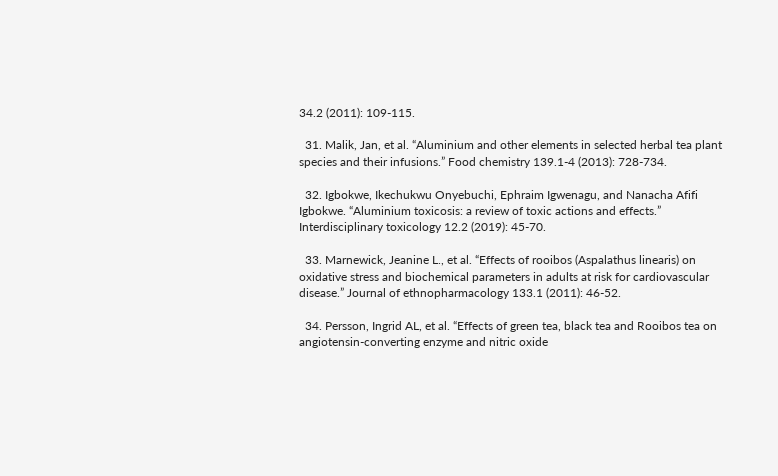34.2 (2011): 109-115.

  31. Malik, Jan, et al. “Aluminium and other elements in selected herbal tea plant species and their infusions.” Food chemistry 139.1-4 (2013): 728-734.

  32. Igbokwe, Ikechukwu Onyebuchi, Ephraim Igwenagu, and Nanacha Afifi Igbokwe. “Aluminium toxicosis: a review of toxic actions and effects.” Interdisciplinary toxicology 12.2 (2019): 45-70.

  33. Marnewick, Jeanine L., et al. “Effects of rooibos (Aspalathus linearis) on oxidative stress and biochemical parameters in adults at risk for cardiovascular disease.” Journal of ethnopharmacology 133.1 (2011): 46-52.

  34. Persson, Ingrid AL, et al. “Effects of green tea, black tea and Rooibos tea on angiotensin-converting enzyme and nitric oxide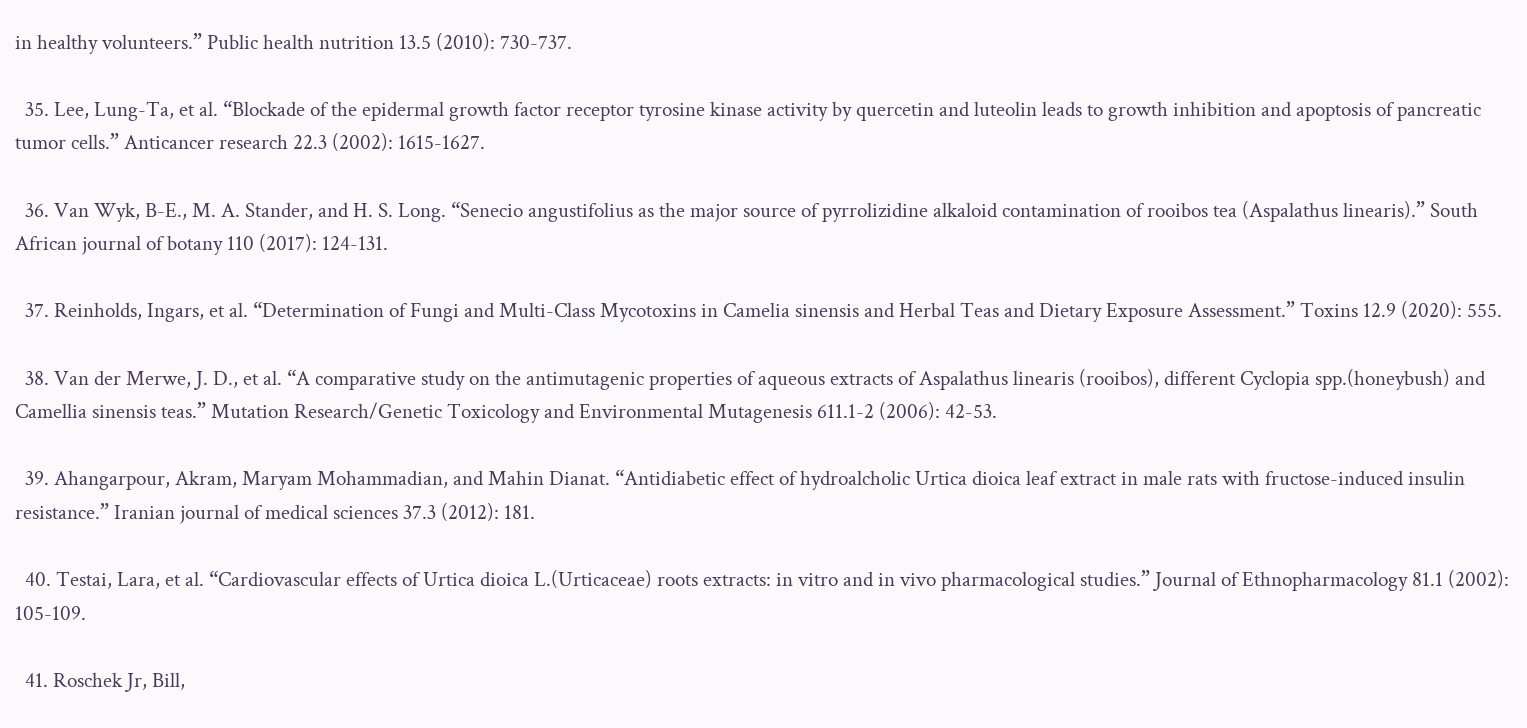in healthy volunteers.” Public health nutrition 13.5 (2010): 730-737.

  35. Lee, Lung-Ta, et al. “Blockade of the epidermal growth factor receptor tyrosine kinase activity by quercetin and luteolin leads to growth inhibition and apoptosis of pancreatic tumor cells.” Anticancer research 22.3 (2002): 1615-1627.

  36. Van Wyk, B-E., M. A. Stander, and H. S. Long. “Senecio angustifolius as the major source of pyrrolizidine alkaloid contamination of rooibos tea (Aspalathus linearis).” South African journal of botany 110 (2017): 124-131.

  37. Reinholds, Ingars, et al. “Determination of Fungi and Multi-Class Mycotoxins in Camelia sinensis and Herbal Teas and Dietary Exposure Assessment.” Toxins 12.9 (2020): 555.

  38. Van der Merwe, J. D., et al. “A comparative study on the antimutagenic properties of aqueous extracts of Aspalathus linearis (rooibos), different Cyclopia spp.(honeybush) and Camellia sinensis teas.” Mutation Research/Genetic Toxicology and Environmental Mutagenesis 611.1-2 (2006): 42-53.

  39. Ahangarpour, Akram, Maryam Mohammadian, and Mahin Dianat. “Antidiabetic effect of hydroalcholic Urtica dioica leaf extract in male rats with fructose-induced insulin resistance.” Iranian journal of medical sciences 37.3 (2012): 181.

  40. Testai, Lara, et al. “Cardiovascular effects of Urtica dioica L.(Urticaceae) roots extracts: in vitro and in vivo pharmacological studies.” Journal of Ethnopharmacology 81.1 (2002): 105-109.

  41. Roschek Jr, Bill,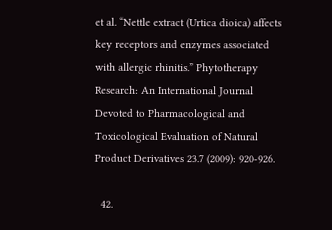et al. “Nettle extract (Urtica dioica) affects key receptors and enzymes associated with allergic rhinitis.” Phytotherapy Research: An International Journal Devoted to Pharmacological and Toxicological Evaluation of Natural Product Derivatives 23.7 (2009): 920-926.

  42.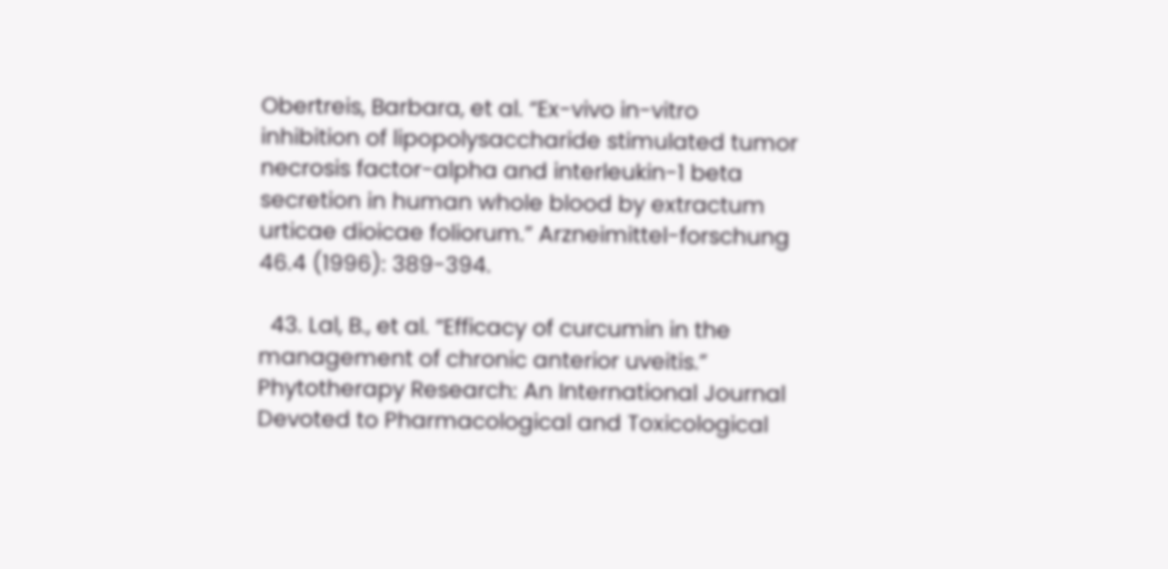Obertreis, Barbara, et al. “Ex-vivo in-vitro inhibition of lipopolysaccharide stimulated tumor necrosis factor-alpha and interleukin-1 beta secretion in human whole blood by extractum urticae dioicae foliorum.” Arzneimittel-forschung 46.4 (1996): 389-394.

  43. Lal, B., et al. “Efficacy of curcumin in the management of chronic anterior uveitis.” Phytotherapy Research: An International Journal Devoted to Pharmacological and Toxicological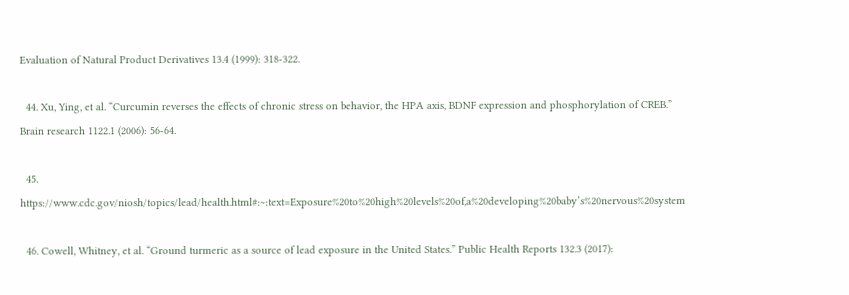Evaluation of Natural Product Derivatives 13.4 (1999): 318-322.

  44. Xu, Ying, et al. “Curcumin reverses the effects of chronic stress on behavior, the HPA axis, BDNF expression and phosphorylation of CREB.” Brain research 1122.1 (2006): 56-64.

  45. https://www.cdc.gov/niosh/topics/lead/health.html#:~:text=Exposure%20to%20high%20levels%20of,a%20developing%20baby’s%20nervous%20system

  46. Cowell, Whitney, et al. “Ground turmeric as a source of lead exposure in the United States.” Public Health Reports 132.3 (2017):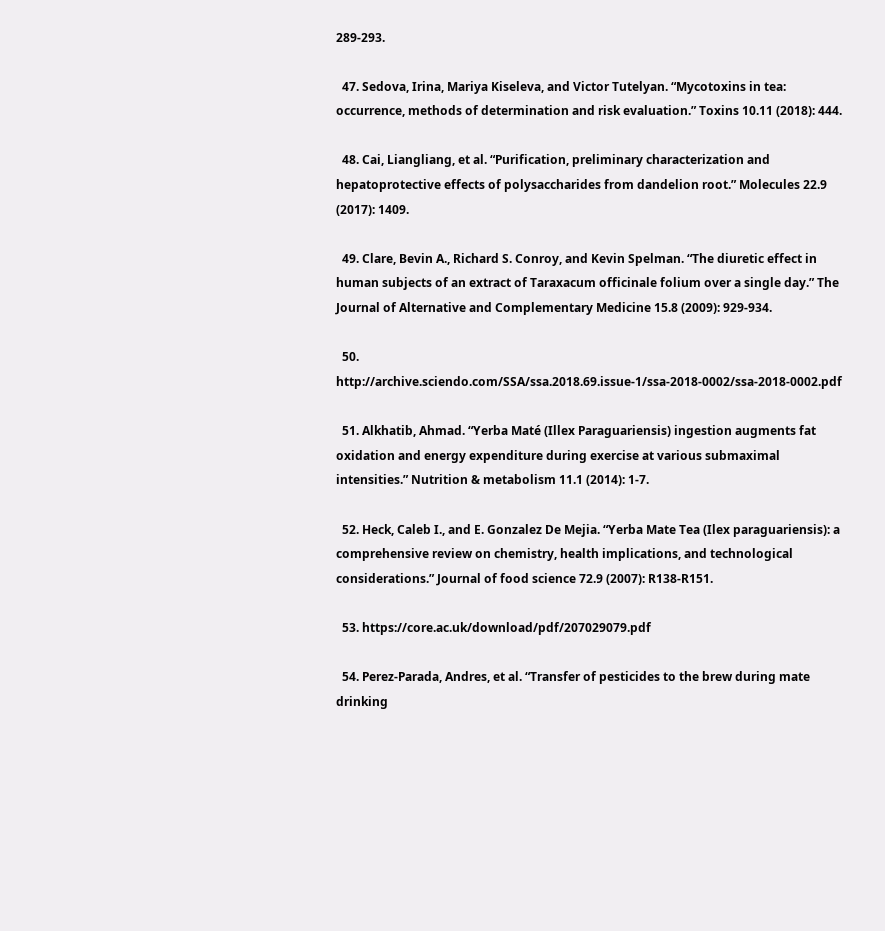289-293.

  47. Sedova, Irina, Mariya Kiseleva, and Victor Tutelyan. “Mycotoxins in tea: occurrence, methods of determination and risk evaluation.” Toxins 10.11 (2018): 444.

  48. Cai, Liangliang, et al. “Purification, preliminary characterization and hepatoprotective effects of polysaccharides from dandelion root.” Molecules 22.9 (2017): 1409.

  49. Clare, Bevin A., Richard S. Conroy, and Kevin Spelman. “The diuretic effect in human subjects of an extract of Taraxacum officinale folium over a single day.” The Journal of Alternative and Complementary Medicine 15.8 (2009): 929-934.

  50. http://archive.sciendo.com/SSA/ssa.2018.69.issue-1/ssa-2018-0002/ssa-2018-0002.pdf

  51. Alkhatib, Ahmad. “Yerba Maté (Illex Paraguariensis) ingestion augments fat oxidation and energy expenditure during exercise at various submaximal intensities.” Nutrition & metabolism 11.1 (2014): 1-7.

  52. Heck, Caleb I., and E. Gonzalez De Mejia. “Yerba Mate Tea (Ilex paraguariensis): a comprehensive review on chemistry, health implications, and technological considerations.” Journal of food science 72.9 (2007): R138-R151.

  53. https://core.ac.uk/download/pdf/207029079.pdf

  54. Perez-Parada, Andres, et al. “Transfer of pesticides to the brew during mate drinking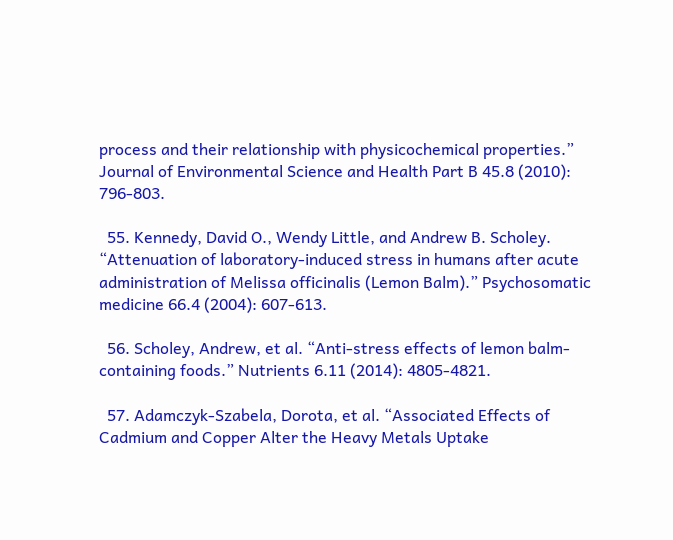process and their relationship with physicochemical properties.” Journal of Environmental Science and Health Part B 45.8 (2010): 796-803.

  55. Kennedy, David O., Wendy Little, and Andrew B. Scholey. “Attenuation of laboratory-induced stress in humans after acute administration of Melissa officinalis (Lemon Balm).” Psychosomatic medicine 66.4 (2004): 607-613.

  56. Scholey, Andrew, et al. “Anti-stress effects of lemon balm-containing foods.” Nutrients 6.11 (2014): 4805-4821.

  57. Adamczyk-Szabela, Dorota, et al. “Associated Effects of Cadmium and Copper Alter the Heavy Metals Uptake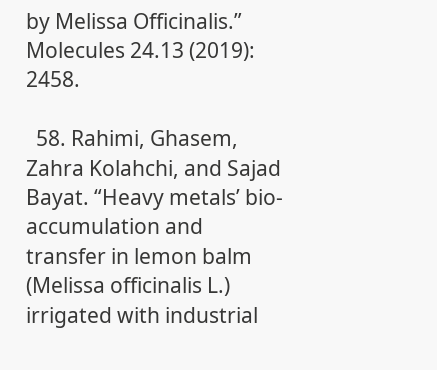by Melissa Officinalis.” Molecules 24.13 (2019): 2458.

  58. Rahimi, Ghasem, Zahra Kolahchi, and Sajad Bayat. “Heavy metals’ bio-accumulation and transfer in lemon balm (Melissa officinalis L.) irrigated with industrial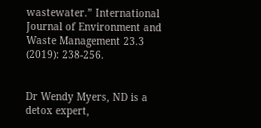wastewater.” International Journal of Environment and Waste Management 23.3 (2019): 238-256.


Dr Wendy Myers, ND is a detox expert,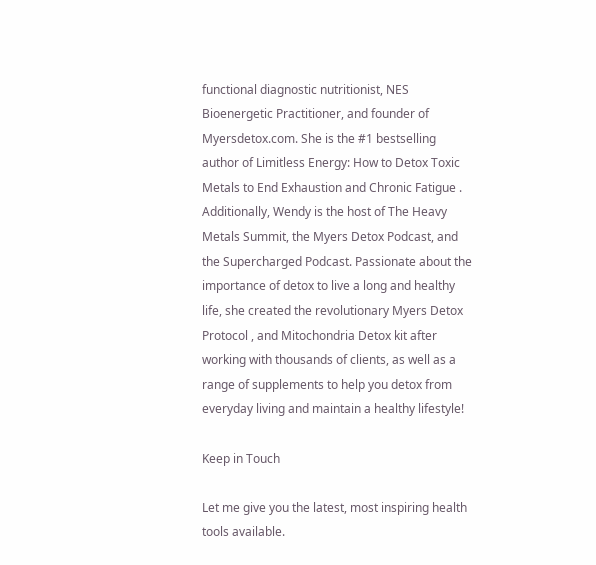functional diagnostic nutritionist, NES Bioenergetic Practitioner, and founder of Myersdetox.com. She is the #1 bestselling author of Limitless Energy: How to Detox Toxic Metals to End Exhaustion and Chronic Fatigue . Additionally, Wendy is the host of The Heavy Metals Summit, the Myers Detox Podcast, and the Supercharged Podcast. Passionate about the importance of detox to live a long and healthy life, she created the revolutionary Myers Detox Protocol , and Mitochondria Detox kit after working with thousands of clients, as well as a range of supplements to help you detox from everyday living and maintain a healthy lifestyle!

Keep in Touch

Let me give you the latest, most inspiring health tools available.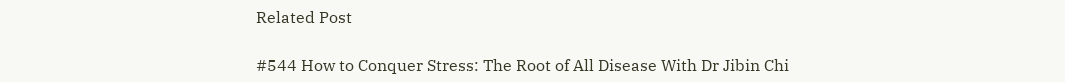Related Post

#544 How to Conquer Stress: The Root of All Disease With Dr Jibin Chi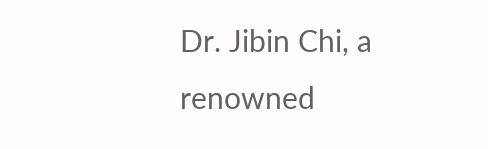Dr. Jibin Chi, a renowned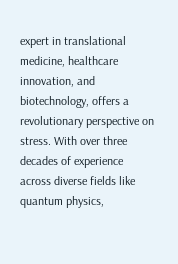expert in translational medicine, healthcare innovation, and biotechnology, offers a revolutionary perspective on stress. With over three decades of experience across diverse fields like quantum physics,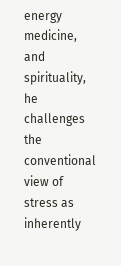energy medicine, and spirituality, he challenges the conventional view of stress as inherently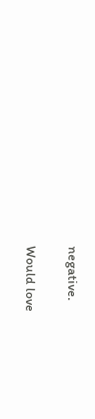negative.

Would love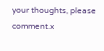your thoughts, please comment.x